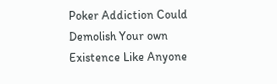Poker Addiction Could Demolish Your own Existence Like Anyone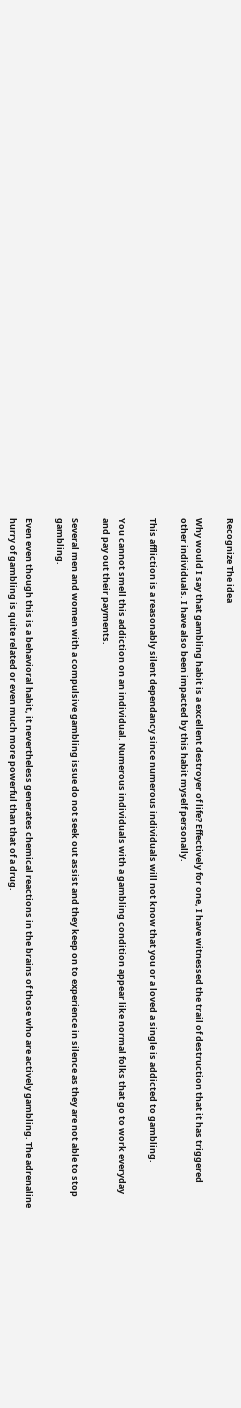Recognize The idea

Why would I say that gambling habit is a excellent destroyer of life? Effectively for one, I have witnessed the trail of destruction that it has triggered other individuals. I have also been impacted by this habit myself personally.

This affliction is a reasonably silent dependancy since numerous individuals will not know that you or a loved a single is addicted to gambling.

You cannot smell this addiction on an individual. Numerous individuals with a gambling condition appear like normal folks that go to work everyday and pay out their payments.

Several men and women with a compulsive gambling issue do not seek out assist and they keep on to experience in silence as they are not able to stop gambling.

Even even though this is a behavioral habit, it nevertheless generates chemical reactions in the brains of those who are actively gambling. The adrenaline hurry of gambling is quite related or even much more powerful than that of a drug.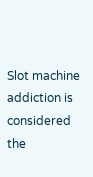Slot machine addiction is considered the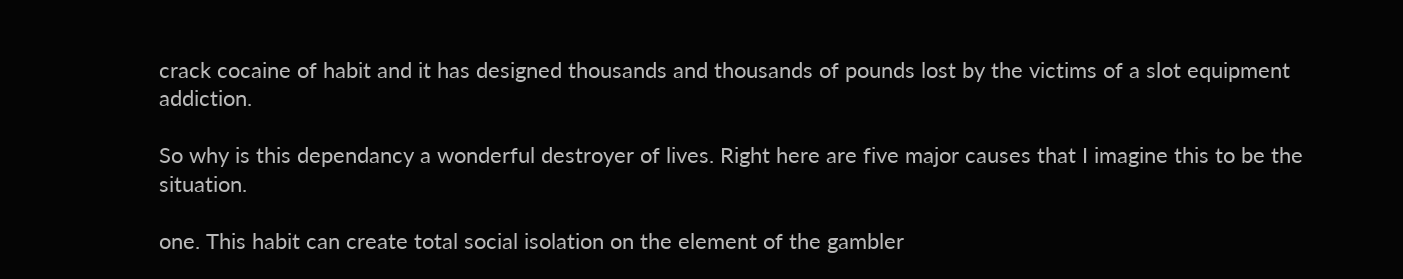crack cocaine of habit and it has designed thousands and thousands of pounds lost by the victims of a slot equipment addiction.

So why is this dependancy a wonderful destroyer of lives. Right here are five major causes that I imagine this to be the situation.

one. This habit can create total social isolation on the element of the gambler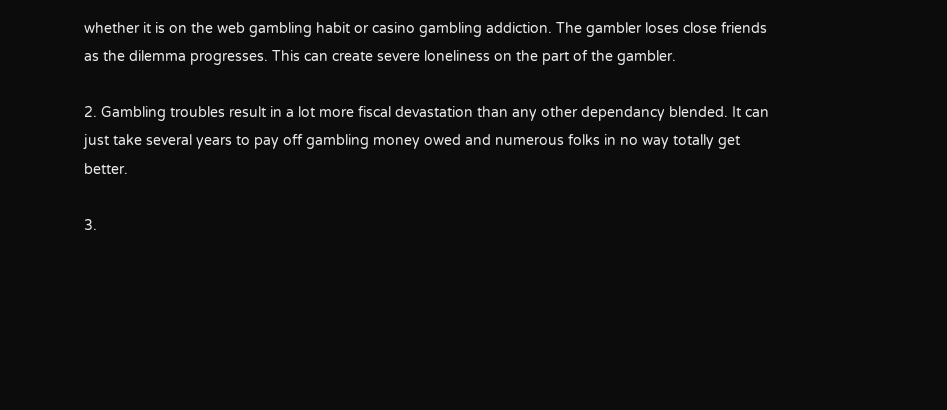whether it is on the web gambling habit or casino gambling addiction. The gambler loses close friends as the dilemma progresses. This can create severe loneliness on the part of the gambler.

2. Gambling troubles result in a lot more fiscal devastation than any other dependancy blended. It can just take several years to pay off gambling money owed and numerous folks in no way totally get better.

3.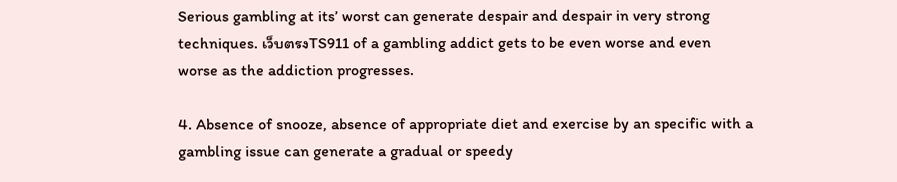Serious gambling at its’ worst can generate despair and despair in very strong techniques. เว็บตรงTS911 of a gambling addict gets to be even worse and even worse as the addiction progresses.

4. Absence of snooze, absence of appropriate diet and exercise by an specific with a gambling issue can generate a gradual or speedy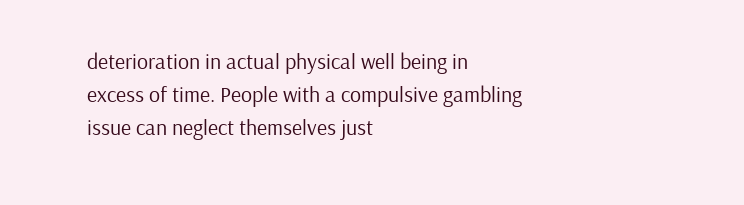deterioration in actual physical well being in excess of time. People with a compulsive gambling issue can neglect themselves just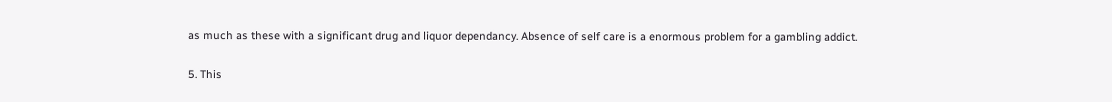as much as these with a significant drug and liquor dependancy. Absence of self care is a enormous problem for a gambling addict.

5. This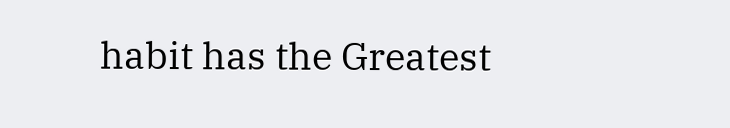habit has the Greatest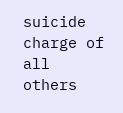suicide charge of all others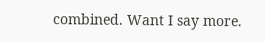combined. Want I say more.